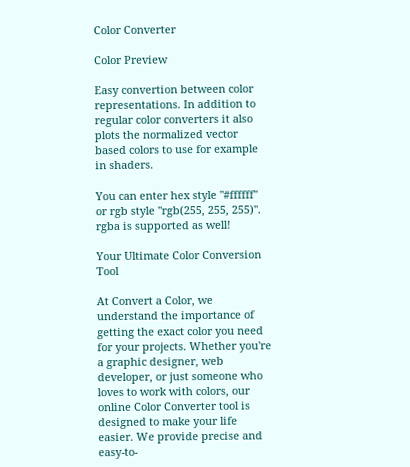Color Converter

Color Preview

Easy convertion between color representations. In addition to regular color converters it also plots the normalized vector based colors to use for example in shaders.

You can enter hex style "#ffffff" or rgb style "rgb(255, 255, 255)". rgba is supported as well!

Your Ultimate Color Conversion Tool

At Convert a Color, we understand the importance of getting the exact color you need for your projects. Whether you're a graphic designer, web developer, or just someone who loves to work with colors, our online Color Converter tool is designed to make your life easier. We provide precise and easy-to-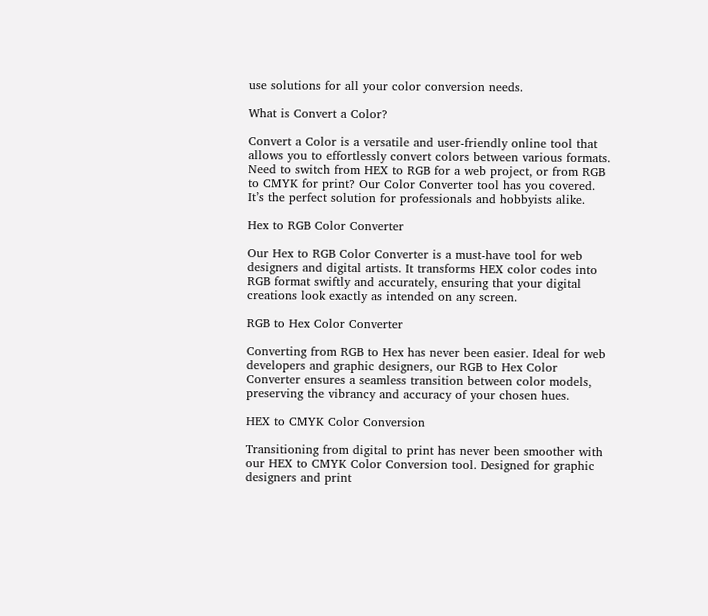use solutions for all your color conversion needs.

What is Convert a Color?

Convert a Color is a versatile and user-friendly online tool that allows you to effortlessly convert colors between various formats. Need to switch from HEX to RGB for a web project, or from RGB to CMYK for print? Our Color Converter tool has you covered. It’s the perfect solution for professionals and hobbyists alike.

Hex to RGB Color Converter

Our Hex to RGB Color Converter is a must-have tool for web designers and digital artists. It transforms HEX color codes into RGB format swiftly and accurately, ensuring that your digital creations look exactly as intended on any screen.

RGB to Hex Color Converter

Converting from RGB to Hex has never been easier. Ideal for web developers and graphic designers, our RGB to Hex Color Converter ensures a seamless transition between color models, preserving the vibrancy and accuracy of your chosen hues.

HEX to CMYK Color Conversion

Transitioning from digital to print has never been smoother with our HEX to CMYK Color Conversion tool. Designed for graphic designers and print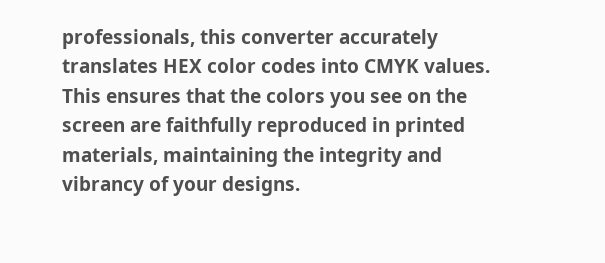professionals, this converter accurately translates HEX color codes into CMYK values. This ensures that the colors you see on the screen are faithfully reproduced in printed materials, maintaining the integrity and vibrancy of your designs.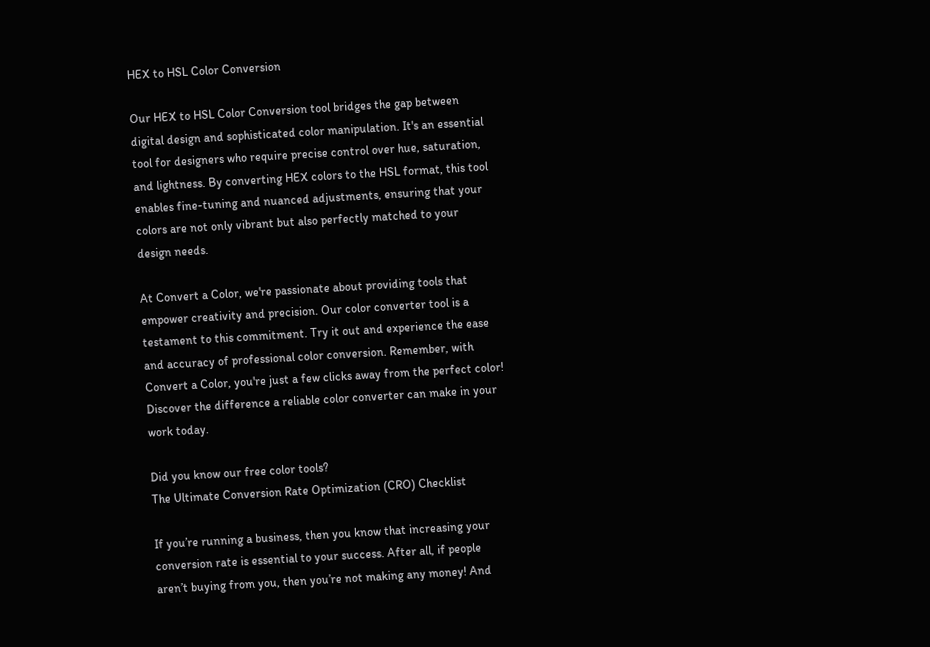HEX to HSL Color Conversion

Our HEX to HSL Color Conversion tool bridges the gap between digital design and sophisticated color manipulation. It's an essential tool for designers who require precise control over hue, saturation, and lightness. By converting HEX colors to the HSL format, this tool enables fine-tuning and nuanced adjustments, ensuring that your colors are not only vibrant but also perfectly matched to your design needs.

At Convert a Color, we're passionate about providing tools that empower creativity and precision. Our color converter tool is a testament to this commitment. Try it out and experience the ease and accuracy of professional color conversion. Remember, with Convert a Color, you're just a few clicks away from the perfect color! Discover the difference a reliable color converter can make in your work today.

Did you know our free color tools?
The Ultimate Conversion Rate Optimization (CRO) Checklist

If you’re running a business, then you know that increasing your conversion rate is essential to your success. After all, if people aren’t buying from you, then you’re not making any money! And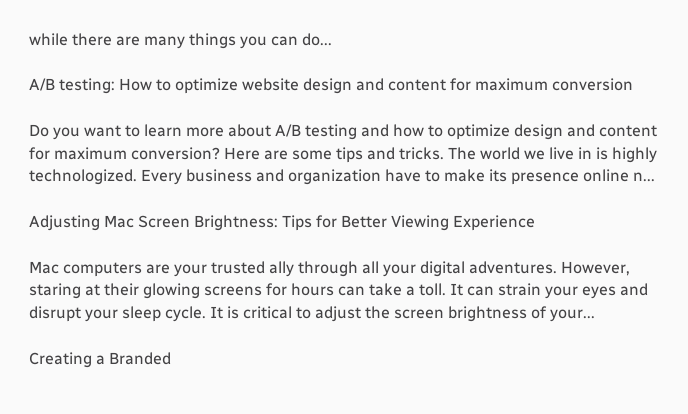while there are many things you can do...

A/B testing: How to optimize website design and content for maximum conversion

Do you want to learn more about A/B testing and how to optimize design and content for maximum conversion? Here are some tips and tricks. The world we live in is highly technologized. Every business and organization have to make its presence online n...

Adjusting Mac Screen Brightness: Tips for Better Viewing Experience

Mac computers are your trusted ally through all your digital adventures. However, staring at their glowing screens for hours can take a toll. It can strain your eyes and disrupt your sleep cycle. It is critical to adjust the screen brightness of your...

Creating a Branded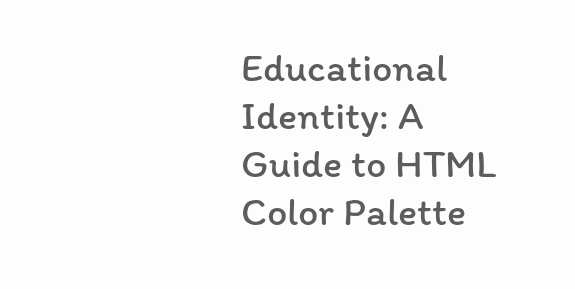Educational Identity: A Guide to HTML Color Palette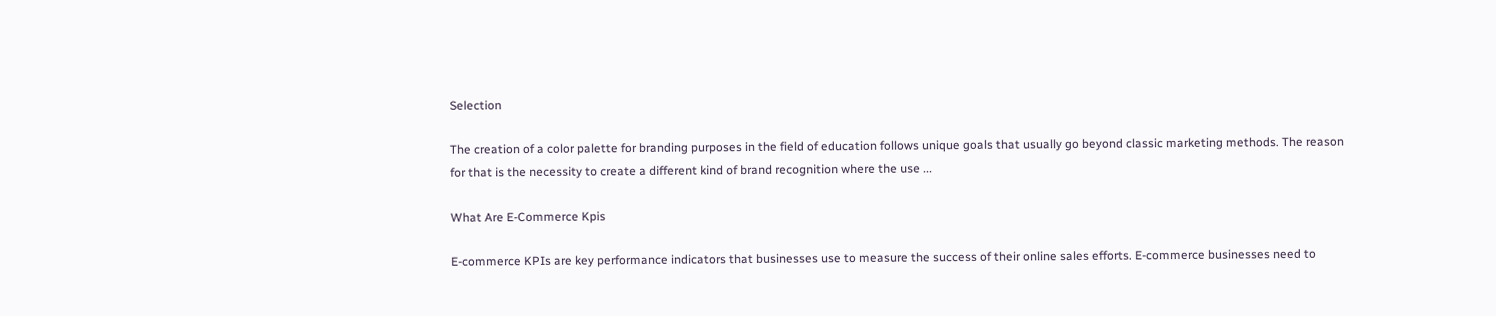Selection

The creation of a color palette for branding purposes in the field of education follows unique goals that usually go beyond classic marketing methods. The reason for that is the necessity to create a different kind of brand recognition where the use ...

What Are E-Commerce Kpis

E-commerce KPIs are key performance indicators that businesses use to measure the success of their online sales efforts. E-commerce businesses need to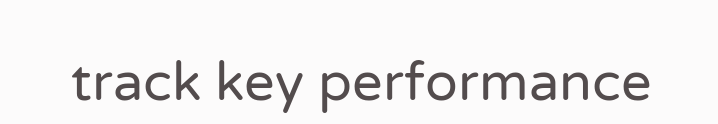track key performance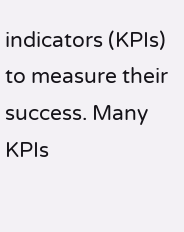indicators (KPIs) to measure their success. Many KPIs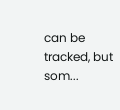can be tracked, but som...